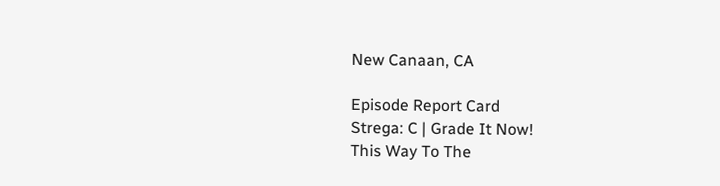New Canaan, CA

Episode Report Card
Strega: C | Grade It Now!
This Way To The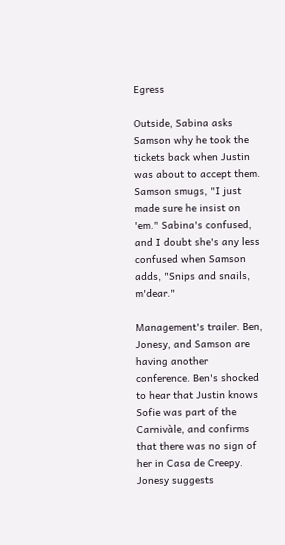Egress

Outside, Sabina asks Samson why he took the tickets back when Justin was about to accept them. Samson smugs, "I just made sure he insist on 'em." Sabina's confused, and I doubt she's any less confused when Samson adds, "Snips and snails, m'dear."

Management's trailer. Ben, Jonesy, and Samson are having another conference. Ben's shocked to hear that Justin knows Sofie was part of the Carnivàle, and confirms that there was no sign of her in Casa de Creepy. Jonesy suggests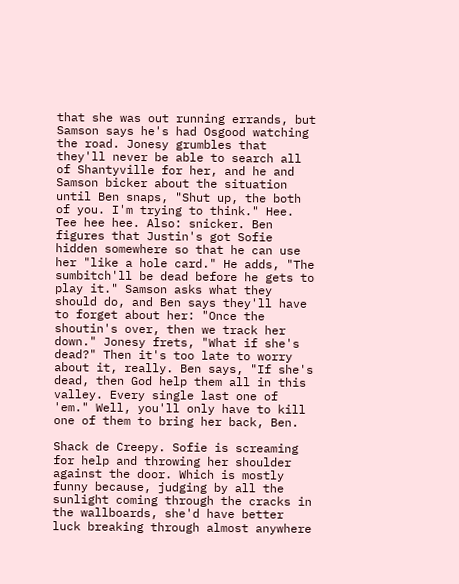that she was out running errands, but Samson says he's had Osgood watching the road. Jonesy grumbles that they'll never be able to search all of Shantyville for her, and he and Samson bicker about the situation until Ben snaps, "Shut up, the both of you. I'm trying to think." Hee. Tee hee hee. Also: snicker. Ben figures that Justin's got Sofie hidden somewhere so that he can use her "like a hole card." He adds, "The sumbitch'll be dead before he gets to play it." Samson asks what they should do, and Ben says they'll have to forget about her: "Once the shoutin's over, then we track her down." Jonesy frets, "What if she's dead?" Then it's too late to worry about it, really. Ben says, "If she's dead, then God help them all in this valley. Every single last one of 'em." Well, you'll only have to kill one of them to bring her back, Ben.

Shack de Creepy. Sofie is screaming for help and throwing her shoulder against the door. Which is mostly funny because, judging by all the sunlight coming through the cracks in the wallboards, she'd have better luck breaking through almost anywhere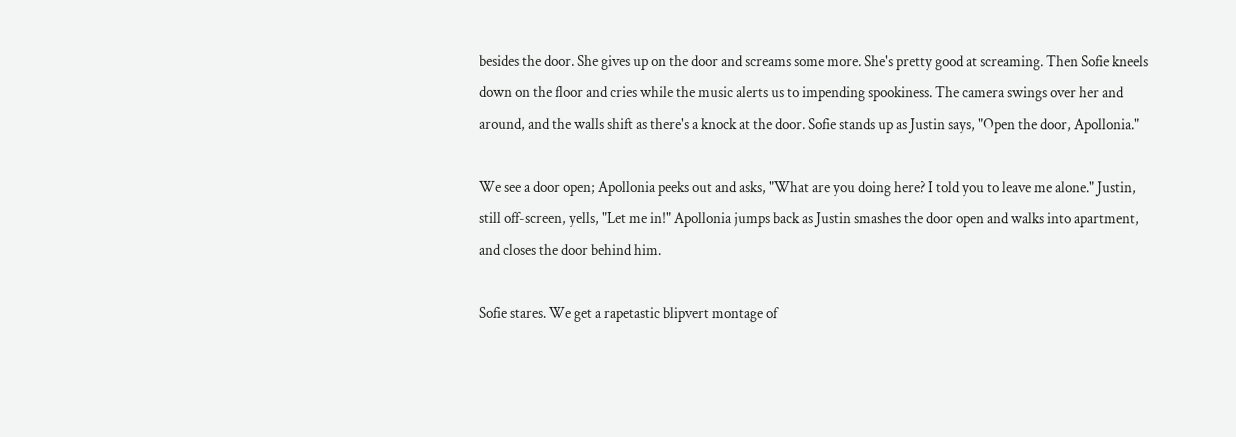besides the door. She gives up on the door and screams some more. She's pretty good at screaming. Then Sofie kneels down on the floor and cries while the music alerts us to impending spookiness. The camera swings over her and around, and the walls shift as there's a knock at the door. Sofie stands up as Justin says, "Open the door, Apollonia."

We see a door open; Apollonia peeks out and asks, "What are you doing here? I told you to leave me alone." Justin, still off-screen, yells, "Let me in!" Apollonia jumps back as Justin smashes the door open and walks into apartment, and closes the door behind him.

Sofie stares. We get a rapetastic blipvert montage of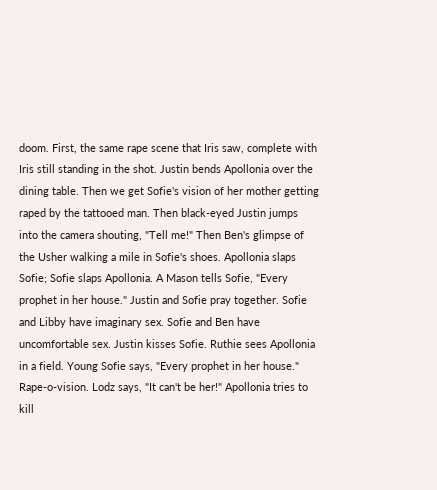doom. First, the same rape scene that Iris saw, complete with Iris still standing in the shot. Justin bends Apollonia over the dining table. Then we get Sofie's vision of her mother getting raped by the tattooed man. Then black-eyed Justin jumps into the camera shouting, "Tell me!" Then Ben's glimpse of the Usher walking a mile in Sofie's shoes. Apollonia slaps Sofie; Sofie slaps Apollonia. A Mason tells Sofie, "Every prophet in her house." Justin and Sofie pray together. Sofie and Libby have imaginary sex. Sofie and Ben have uncomfortable sex. Justin kisses Sofie. Ruthie sees Apollonia in a field. Young Sofie says, "Every prophet in her house." Rape-o-vision. Lodz says, "It can't be her!" Apollonia tries to kill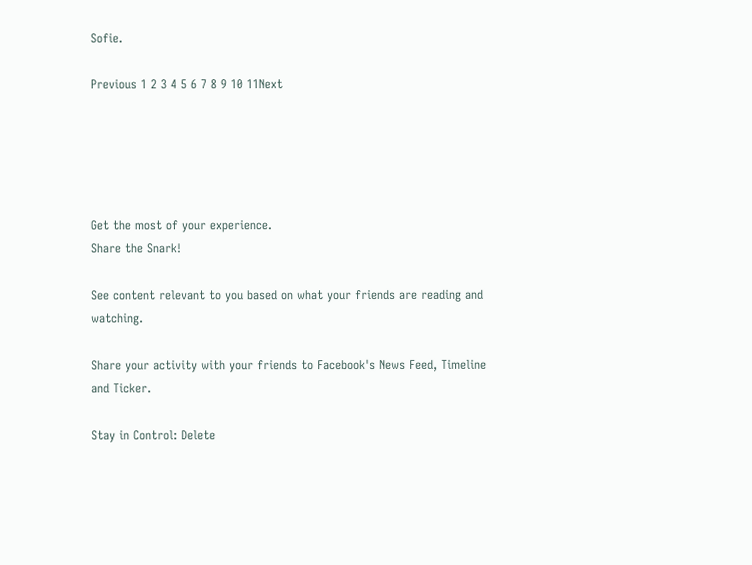Sofie.

Previous 1 2 3 4 5 6 7 8 9 10 11Next





Get the most of your experience.
Share the Snark!

See content relevant to you based on what your friends are reading and watching.

Share your activity with your friends to Facebook's News Feed, Timeline and Ticker.

Stay in Control: Delete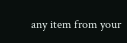any item from your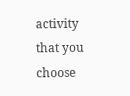activity that you choose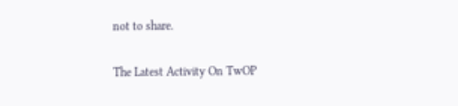not to share.

The Latest Activity On TwOP